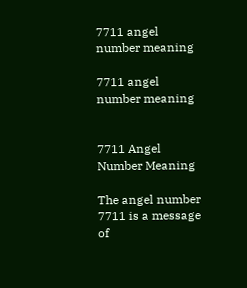7711 angel number meaning

7711 angel number meaning


7711 Angel Number Meaning

The angel number 7711 is a message of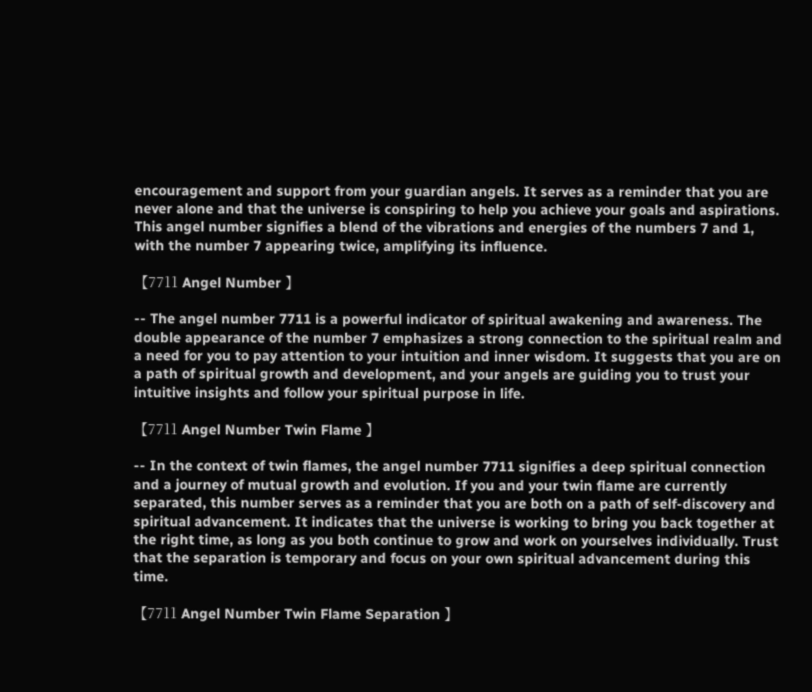encouragement and support from your guardian angels. It serves as a reminder that you are never alone and that the universe is conspiring to help you achieve your goals and aspirations. This angel number signifies a blend of the vibrations and energies of the numbers 7 and 1, with the number 7 appearing twice, amplifying its influence.

【7711 Angel Number 】

-- The angel number 7711 is a powerful indicator of spiritual awakening and awareness. The double appearance of the number 7 emphasizes a strong connection to the spiritual realm and a need for you to pay attention to your intuition and inner wisdom. It suggests that you are on a path of spiritual growth and development, and your angels are guiding you to trust your intuitive insights and follow your spiritual purpose in life.

【7711 Angel Number Twin Flame 】

-- In the context of twin flames, the angel number 7711 signifies a deep spiritual connection and a journey of mutual growth and evolution. If you and your twin flame are currently separated, this number serves as a reminder that you are both on a path of self-discovery and spiritual advancement. It indicates that the universe is working to bring you back together at the right time, as long as you both continue to grow and work on yourselves individually. Trust that the separation is temporary and focus on your own spiritual advancement during this time.

【7711 Angel Number Twin Flame Separation 】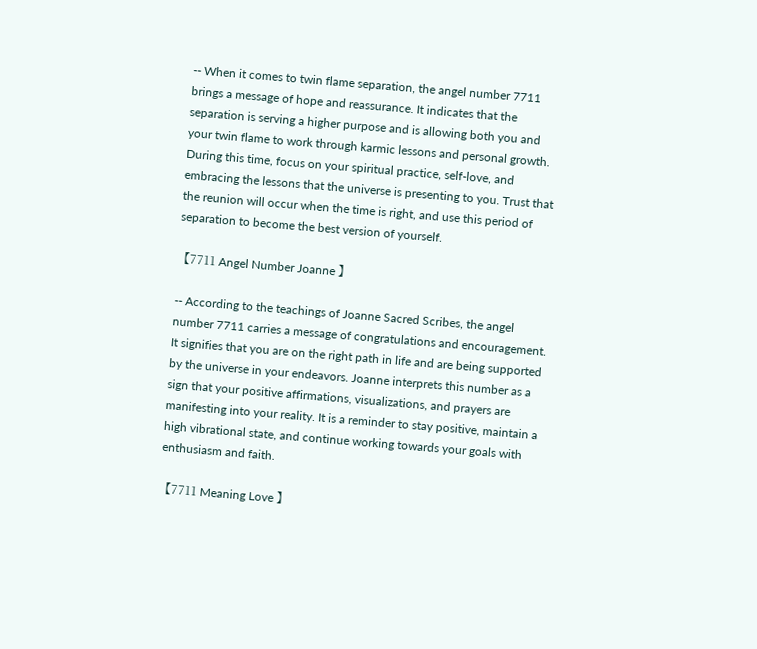-- When it comes to twin flame separation, the angel number 7711 brings a message of hope and reassurance. It indicates that the separation is serving a higher purpose and is allowing both you and your twin flame to work through karmic lessons and personal growth. During this time, focus on your spiritual practice, self-love, and embracing the lessons that the universe is presenting to you. Trust that the reunion will occur when the time is right, and use this period of separation to become the best version of yourself.

【7711 Angel Number Joanne 】

-- According to the teachings of Joanne Sacred Scribes, the angel number 7711 carries a message of congratulations and encouragement. It signifies that you are on the right path in life and are being supported by the universe in your endeavors. Joanne interprets this number as a sign that your positive affirmations, visualizations, and prayers are manifesting into your reality. It is a reminder to stay positive, maintain a high vibrational state, and continue working towards your goals with enthusiasm and faith.

【7711 Meaning Love 】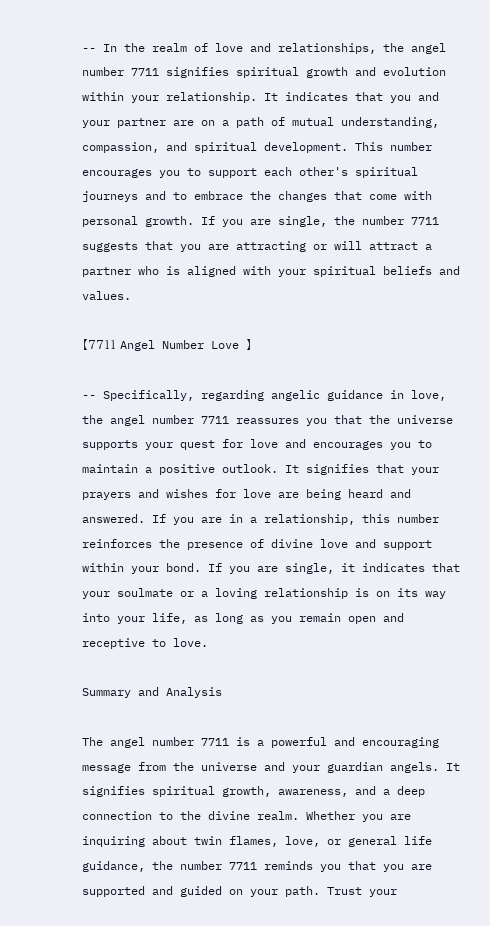-- In the realm of love and relationships, the angel number 7711 signifies spiritual growth and evolution within your relationship. It indicates that you and your partner are on a path of mutual understanding, compassion, and spiritual development. This number encourages you to support each other's spiritual journeys and to embrace the changes that come with personal growth. If you are single, the number 7711 suggests that you are attracting or will attract a partner who is aligned with your spiritual beliefs and values.

【7711 Angel Number Love 】

-- Specifically, regarding angelic guidance in love, the angel number 7711 reassures you that the universe supports your quest for love and encourages you to maintain a positive outlook. It signifies that your prayers and wishes for love are being heard and answered. If you are in a relationship, this number reinforces the presence of divine love and support within your bond. If you are single, it indicates that your soulmate or a loving relationship is on its way into your life, as long as you remain open and receptive to love.

Summary and Analysis

The angel number 7711 is a powerful and encouraging message from the universe and your guardian angels. It signifies spiritual growth, awareness, and a deep connection to the divine realm. Whether you are inquiring about twin flames, love, or general life guidance, the number 7711 reminds you that you are supported and guided on your path. Trust your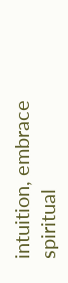intuition, embrace spiritual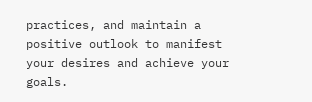practices, and maintain a positive outlook to manifest your desires and achieve your goals.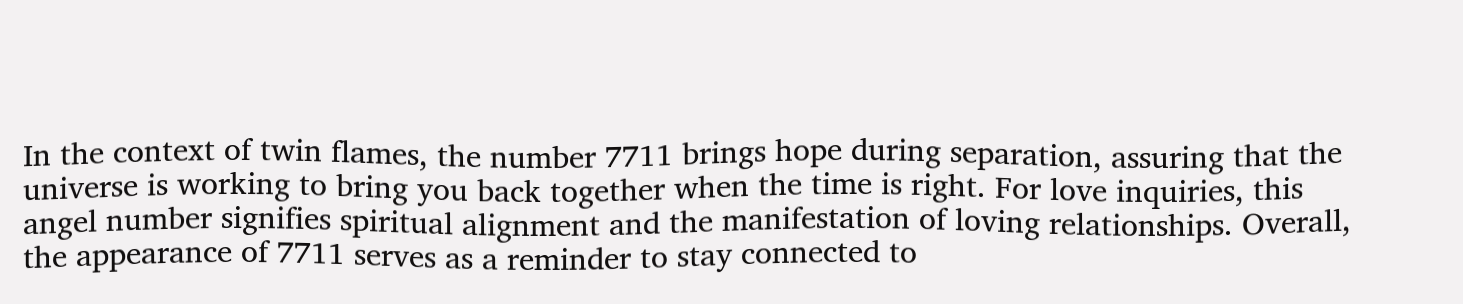In the context of twin flames, the number 7711 brings hope during separation, assuring that the universe is working to bring you back together when the time is right. For love inquiries, this angel number signifies spiritual alignment and the manifestation of loving relationships. Overall, the appearance of 7711 serves as a reminder to stay connected to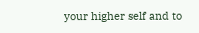your higher self and to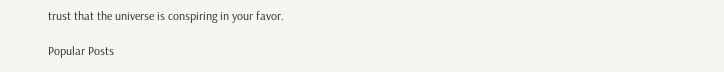trust that the universe is conspiring in your favor.

Popular Posts